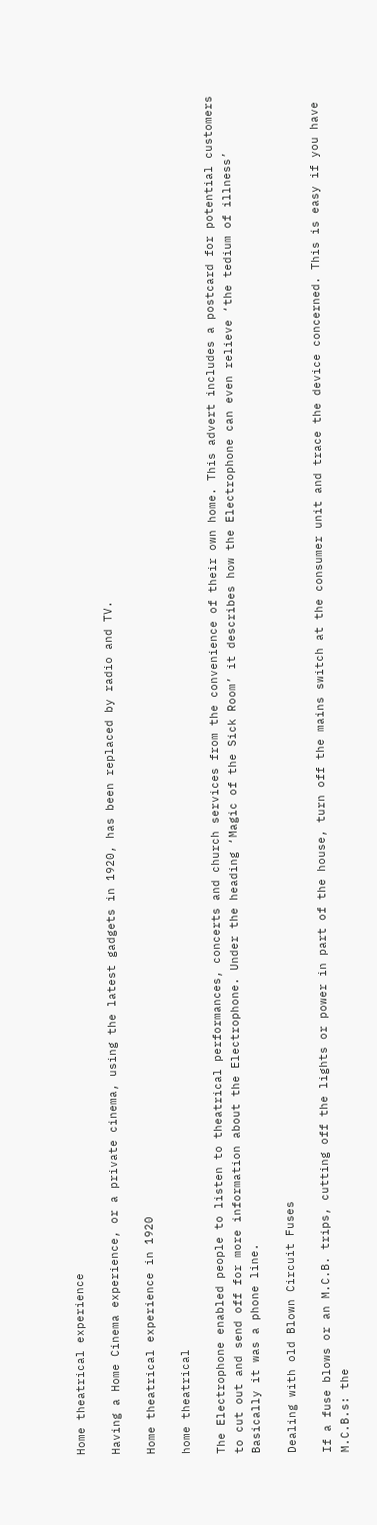Home theatrical experience

Having a Home Cinema experience, or a private cinema, using the latest gadgets in 1920, has been replaced by radio and TV.

Home theatrical experience in 1920

home theatrical

The Electrophone enabled people to listen to theatrical performances, concerts and church services from the convenience of their own home. This advert includes a postcard for potential customers to cut out and send off for more information about the Electrophone. Under the heading ‘Magic of the Sick Room’ it describes how the Electrophone can even relieve ‘the tedium of illness’
Basically it was a phone line.

Dealing with old Blown Circuit Fuses

If a fuse blows or an M.C.B. trips, cutting off the lights or power in part of the house, turn off the mains switch at the consumer unit and trace the device concerned. This is easy if you have M.C.B.s: the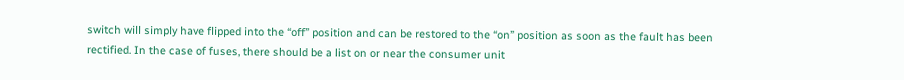switch will simply have flipped into the “off” position and can be restored to the “on” position as soon as the fault has been rectified. In the case of fuses, there should be a list on or near the consumer unit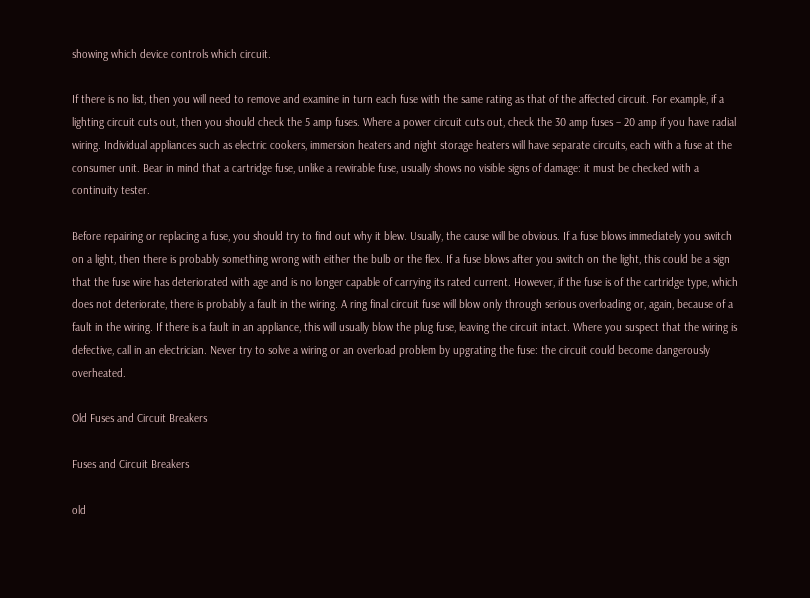showing which device controls which circuit.

If there is no list, then you will need to remove and examine in turn each fuse with the same rating as that of the affected circuit. For example, if a lighting circuit cuts out, then you should check the 5 amp fuses. Where a power circuit cuts out, check the 30 amp fuses – 20 amp if you have radial wiring. Individual appliances such as electric cookers, immersion heaters and night storage heaters will have separate circuits, each with a fuse at the consumer unit. Bear in mind that a cartridge fuse, unlike a rewirable fuse, usually shows no visible signs of damage: it must be checked with a continuity tester.

Before repairing or replacing a fuse, you should try to find out why it blew. Usually, the cause will be obvious. If a fuse blows immediately you switch on a light, then there is probably something wrong with either the bulb or the flex. If a fuse blows after you switch on the light, this could be a sign that the fuse wire has deteriorated with age and is no longer capable of carrying its rated current. However, if the fuse is of the cartridge type, which does not deteriorate, there is probably a fault in the wiring. A ring final circuit fuse will blow only through serious overloading or, again, because of a fault in the wiring. If there is a fault in an appliance, this will usually blow the plug fuse, leaving the circuit intact. Where you suspect that the wiring is defective, call in an electrician. Never try to solve a wiring or an overload problem by upgrating the fuse: the circuit could become dangerously overheated.

Old Fuses and Circuit Breakers

Fuses and Circuit Breakers

old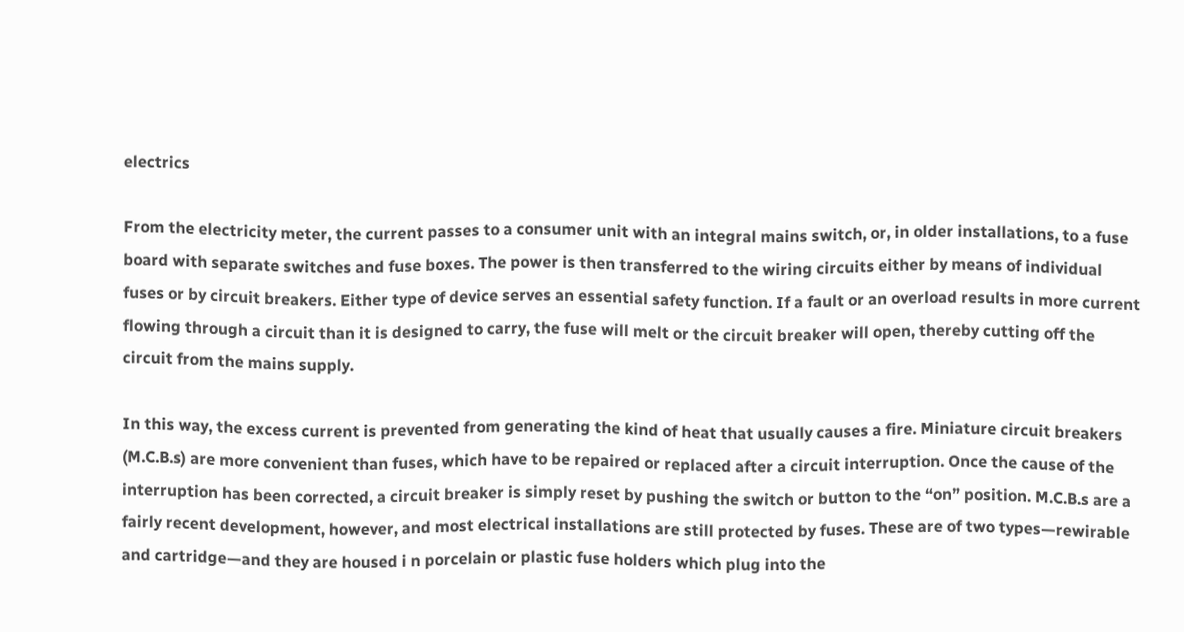electrics

From the electricity meter, the current passes to a consumer unit with an integral mains switch, or, in older installations, to a fuse board with separate switches and fuse boxes. The power is then transferred to the wiring circuits either by means of individual fuses or by circuit breakers. Either type of device serves an essential safety function. If a fault or an overload results in more current flowing through a circuit than it is designed to carry, the fuse will melt or the circuit breaker will open, thereby cutting off the circuit from the mains supply.

In this way, the excess current is prevented from generating the kind of heat that usually causes a fire. Miniature circuit breakers (M.C.B.s) are more convenient than fuses, which have to be repaired or replaced after a circuit interruption. Once the cause of the interruption has been corrected, a circuit breaker is simply reset by pushing the switch or button to the “on” position. M.C.B.s are a fairly recent development, however, and most electrical installations are still protected by fuses. These are of two types—rewirable and cartridge—and they are housed i n porcelain or plastic fuse holders which plug into the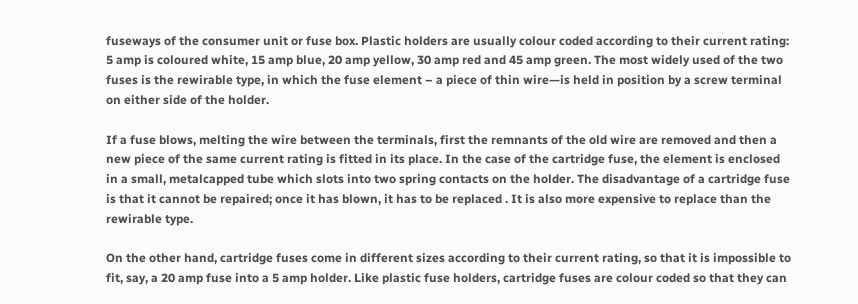fuseways of the consumer unit or fuse box. Plastic holders are usually colour coded according to their current rating: 5 amp is coloured white, 15 amp blue, 20 amp yellow, 30 amp red and 45 amp green. The most widely used of the two fuses is the rewirable type, in which the fuse element – a piece of thin wire—is held in position by a screw terminal on either side of the holder.

If a fuse blows, melting the wire between the terminals, first the remnants of the old wire are removed and then a new piece of the same current rating is fitted in its place. In the case of the cartridge fuse, the element is enclosed in a small, metalcapped tube which slots into two spring contacts on the holder. The disadvantage of a cartridge fuse is that it cannot be repaired; once it has blown, it has to be replaced . It is also more expensive to replace than the rewirable type.

On the other hand, cartridge fuses come in different sizes according to their current rating, so that it is impossible to fit, say, a 20 amp fuse into a 5 amp holder. Like plastic fuse holders, cartridge fuses are colour coded so that they can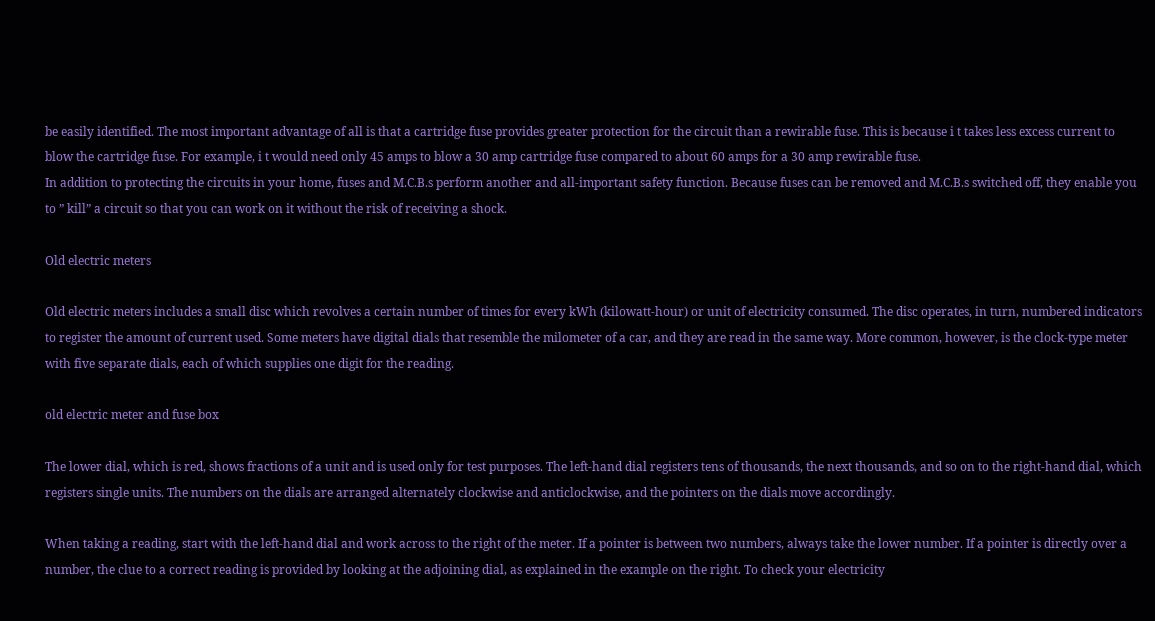be easily identified. The most important advantage of all is that a cartridge fuse provides greater protection for the circuit than a rewirable fuse. This is because i t takes less excess current to blow the cartridge fuse. For example, i t would need only 45 amps to blow a 30 amp cartridge fuse compared to about 60 amps for a 30 amp rewirable fuse.
In addition to protecting the circuits in your home, fuses and M.C.B.s perform another and all-important safety function. Because fuses can be removed and M.C.B.s switched off, they enable you to ” kill” a circuit so that you can work on it without the risk of receiving a shock.

Old electric meters

Old electric meters includes a small disc which revolves a certain number of times for every kWh (kilowatt-hour) or unit of electricity consumed. The disc operates, in turn, numbered indicators to register the amount of current used. Some meters have digital dials that resemble the milometer of a car, and they are read in the same way. More common, however, is the clock-type meter with five separate dials, each of which supplies one digit for the reading.

old electric meter and fuse box

The lower dial, which is red, shows fractions of a unit and is used only for test purposes. The left-hand dial registers tens of thousands, the next thousands, and so on to the right-hand dial, which registers single units. The numbers on the dials are arranged alternately clockwise and anticlockwise, and the pointers on the dials move accordingly.

When taking a reading, start with the left-hand dial and work across to the right of the meter. If a pointer is between two numbers, always take the lower number. If a pointer is directly over a number, the clue to a correct reading is provided by looking at the adjoining dial, as explained in the example on the right. To check your electricity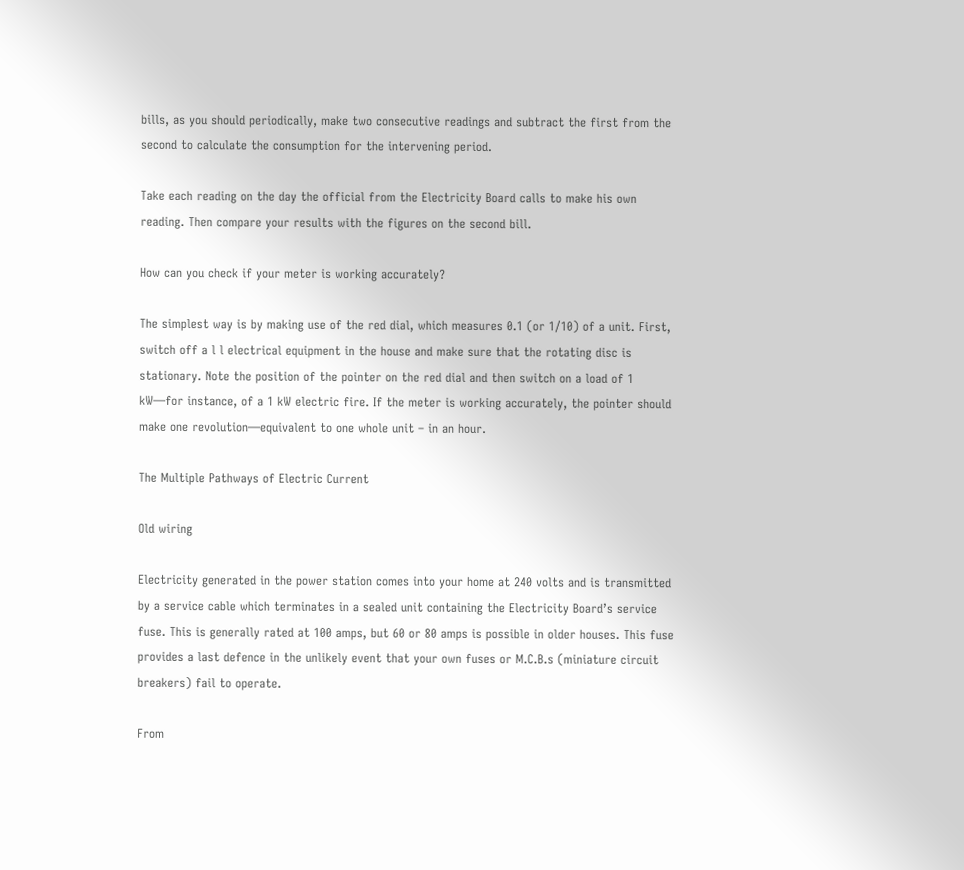bills, as you should periodically, make two consecutive readings and subtract the first from the second to calculate the consumption for the intervening period.

Take each reading on the day the official from the Electricity Board calls to make his own reading. Then compare your results with the figures on the second bill.

How can you check if your meter is working accurately?

The simplest way is by making use of the red dial, which measures 0.1 (or 1/10) of a unit. First, switch off a l l electrical equipment in the house and make sure that the rotating disc is stationary. Note the position of the pointer on the red dial and then switch on a load of 1 kW—for instance, of a 1 kW electric fire. If the meter is working accurately, the pointer should make one revolution—equivalent to one whole unit – in an hour.

The Multiple Pathways of Electric Current

Old wiring

Electricity generated in the power station comes into your home at 240 volts and is transmitted by a service cable which terminates in a sealed unit containing the Electricity Board’s service fuse. This is generally rated at 100 amps, but 60 or 80 amps is possible in older houses. This fuse provides a last defence in the unlikely event that your own fuses or M.C.B.s (miniature circuit breakers) fail to operate.

From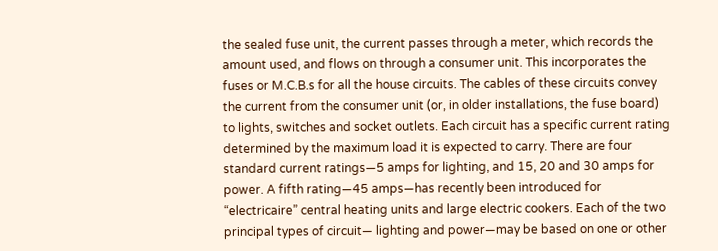the sealed fuse unit, the current passes through a meter, which records the amount used, and flows on through a consumer unit. This incorporates the fuses or M.C.B.s for all the house circuits. The cables of these circuits convey the current from the consumer unit (or, in older installations, the fuse board) to lights, switches and socket outlets. Each circuit has a specific current rating determined by the maximum load it is expected to carry. There are four standard current ratings—5 amps for lighting, and 15, 20 and 30 amps for power. A fifth rating—45 amps—has recently been introduced for “electricaire” central heating units and large electric cookers. Each of the two principal types of circuit— lighting and power—may be based on one or other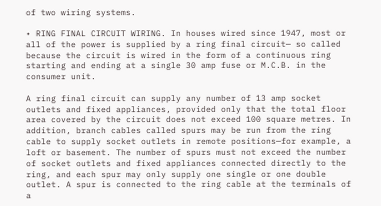of two wiring systems.

• RING FINAL CIRCUIT WIRING. In houses wired since 1947, most or all of the power is supplied by a ring final circuit— so called because the circuit is wired in the form of a continuous ring starting and ending at a single 30 amp fuse or M.C.B. in the consumer unit.

A ring final circuit can supply any number of 13 amp socket outlets and fixed appliances, provided only that the total floor area covered by the circuit does not exceed 100 square metres. In addition, branch cables called spurs may be run from the ring cable to supply socket outlets in remote positions—for example, a loft or basement. The number of spurs must not exceed the number of socket outlets and fixed appliances connected directly to the ring, and each spur may only supply one single or one double outlet. A spur is connected to the ring cable at the terminals of a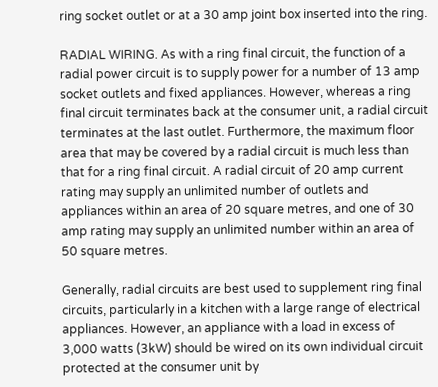ring socket outlet or at a 30 amp joint box inserted into the ring.

RADIAL WIRING. As with a ring final circuit, the function of a radial power circuit is to supply power for a number of 13 amp socket outlets and fixed appliances. However, whereas a ring final circuit terminates back at the consumer unit, a radial circuit terminates at the last outlet. Furthermore, the maximum floor area that may be covered by a radial circuit is much less than that for a ring final circuit. A radial circuit of 20 amp current rating may supply an unlimited number of outlets and appliances within an area of 20 square metres, and one of 30 amp rating may supply an unlimited number within an area of 50 square metres.

Generally, radial circuits are best used to supplement ring final circuits, particularly in a kitchen with a large range of electrical appliances. However, an appliance with a load in excess of 3,000 watts (3kW) should be wired on its own individual circuit protected at the consumer unit by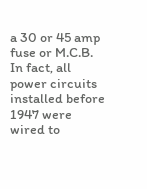a 30 or 45 amp fuse or M.C.B. In fact, all power circuits installed before 1947 were wired to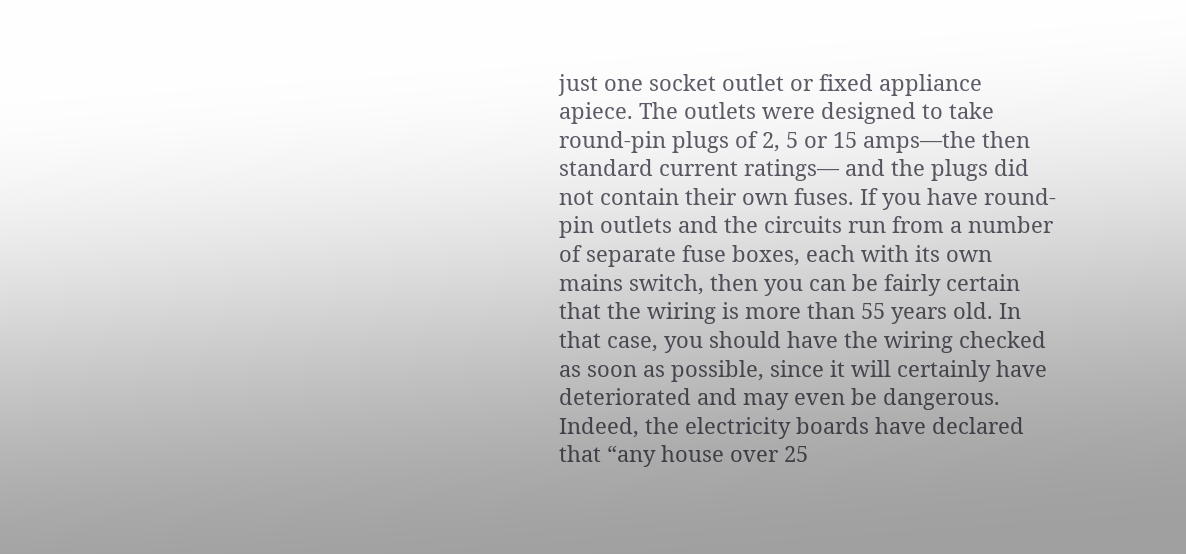just one socket outlet or fixed appliance apiece. The outlets were designed to take round-pin plugs of 2, 5 or 15 amps—the then standard current ratings— and the plugs did not contain their own fuses. If you have round-pin outlets and the circuits run from a number of separate fuse boxes, each with its own mains switch, then you can be fairly certain that the wiring is more than 55 years old. In that case, you should have the wiring checked as soon as possible, since it will certainly have deteriorated and may even be dangerous. Indeed, the electricity boards have declared that “any house over 25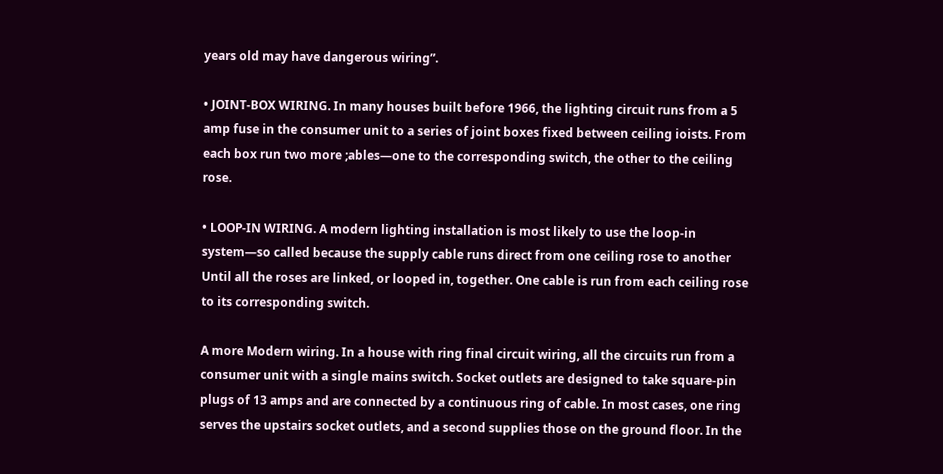years old may have dangerous wiring”.

• JOINT-BOX WIRING. In many houses built before 1966, the lighting circuit runs from a 5 amp fuse in the consumer unit to a series of joint boxes fixed between ceiling ioists. From each box run two more ;ables—one to the corresponding switch, the other to the ceiling rose.

• LOOP-IN WIRING. A modern lighting installation is most likely to use the loop-in system—so called because the supply cable runs direct from one ceiling rose to another Until all the roses are linked, or looped in, together. One cable is run from each ceiling rose to its corresponding switch.

A more Modern wiring. In a house with ring final circuit wiring, all the circuits run from a consumer unit with a single mains switch. Socket outlets are designed to take square-pin plugs of 13 amps and are connected by a continuous ring of cable. In most cases, one ring serves the upstairs socket outlets, and a second supplies those on the ground floor. In the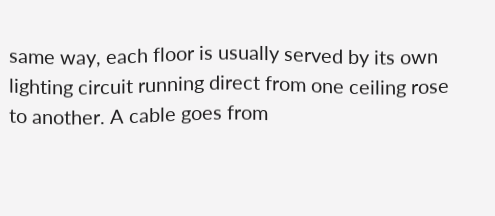same way, each floor is usually served by its own lighting circuit running direct from one ceiling rose to another. A cable goes from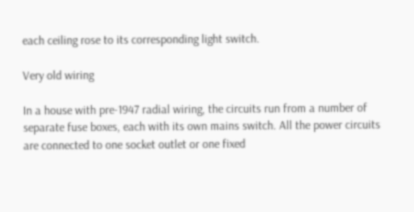each ceiling rose to its corresponding light switch.

Very old wiring

In a house with pre-1947 radial wiring, the circuits run from a number of separate fuse boxes, each with its own mains switch. All the power circuits are connected to one socket outlet or one fixed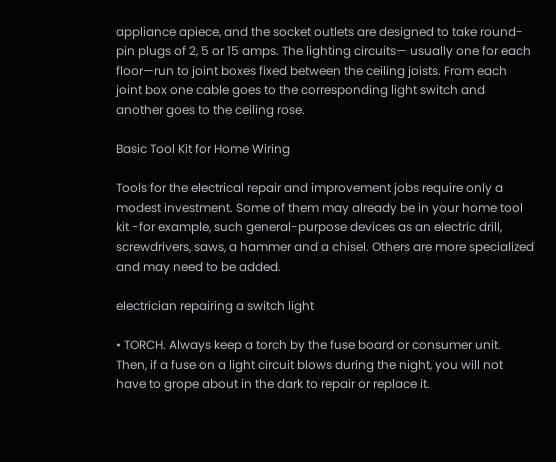appliance apiece, and the socket outlets are designed to take round-pin plugs of 2, 5 or 15 amps. The lighting circuits— usually one for each floor—run to joint boxes fixed between the ceiling joists. From each joint box one cable goes to the corresponding light switch and another goes to the ceiling rose.

Basic Tool Kit for Home Wiring

Tools for the electrical repair and improvement jobs require only a modest investment. Some of them may already be in your home tool kit -for example, such general-purpose devices as an electric drill, screwdrivers, saws, a hammer and a chisel. Others are more specialized and may need to be added.

electrician repairing a switch light

• TORCH. Always keep a torch by the fuse board or consumer unit. Then, if a fuse on a light circuit blows during the night, you will not have to grope about in the dark to repair or replace it.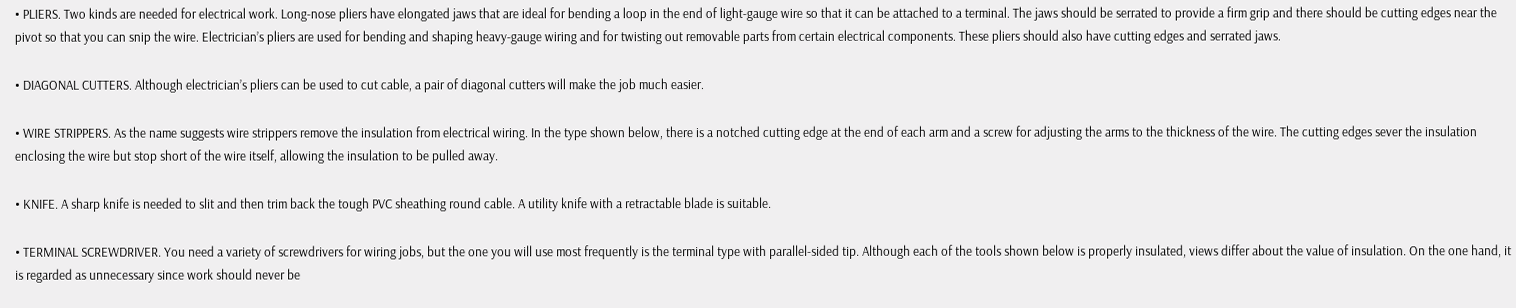• PLIERS. Two kinds are needed for electrical work. Long-nose pliers have elongated jaws that are ideal for bending a loop in the end of light-gauge wire so that it can be attached to a terminal. The jaws should be serrated to provide a firm grip and there should be cutting edges near the pivot so that you can snip the wire. Electrician’s pliers are used for bending and shaping heavy-gauge wiring and for twisting out removable parts from certain electrical components. These pliers should also have cutting edges and serrated jaws.

• DIAGONAL CUTTERS. Although electrician’s pliers can be used to cut cable, a pair of diagonal cutters will make the job much easier.

• WIRE STRIPPERS. As the name suggests wire strippers remove the insulation from electrical wiring. In the type shown below, there is a notched cutting edge at the end of each arm and a screw for adjusting the arms to the thickness of the wire. The cutting edges sever the insulation enclosing the wire but stop short of the wire itself, allowing the insulation to be pulled away.

• KNIFE. A sharp knife is needed to slit and then trim back the tough PVC sheathing round cable. A utility knife with a retractable blade is suitable.

• TERMINAL SCREWDRIVER. You need a variety of screwdrivers for wiring jobs, but the one you will use most frequently is the terminal type with parallel-sided tip. Although each of the tools shown below is properly insulated, views differ about the value of insulation. On the one hand, it is regarded as unnecessary since work should never be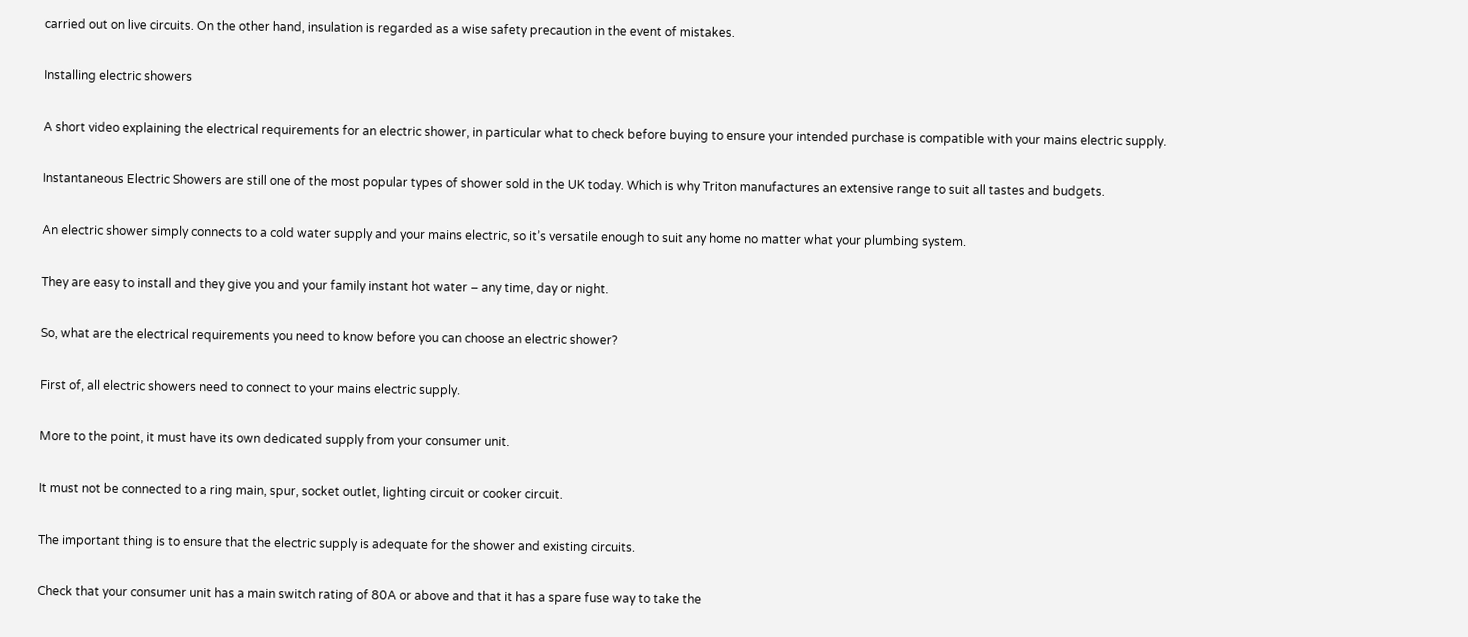carried out on live circuits. On the other hand, insulation is regarded as a wise safety precaution in the event of mistakes.

Installing electric showers

A short video explaining the electrical requirements for an electric shower, in particular what to check before buying to ensure your intended purchase is compatible with your mains electric supply.

Instantaneous Electric Showers are still one of the most popular types of shower sold in the UK today. Which is why Triton manufactures an extensive range to suit all tastes and budgets.

An electric shower simply connects to a cold water supply and your mains electric, so it’s versatile enough to suit any home no matter what your plumbing system.

They are easy to install and they give you and your family instant hot water – any time, day or night.

So, what are the electrical requirements you need to know before you can choose an electric shower?

First of, all electric showers need to connect to your mains electric supply.

More to the point, it must have its own dedicated supply from your consumer unit.

It must not be connected to a ring main, spur, socket outlet, lighting circuit or cooker circuit.

The important thing is to ensure that the electric supply is adequate for the shower and existing circuits.

Check that your consumer unit has a main switch rating of 80A or above and that it has a spare fuse way to take the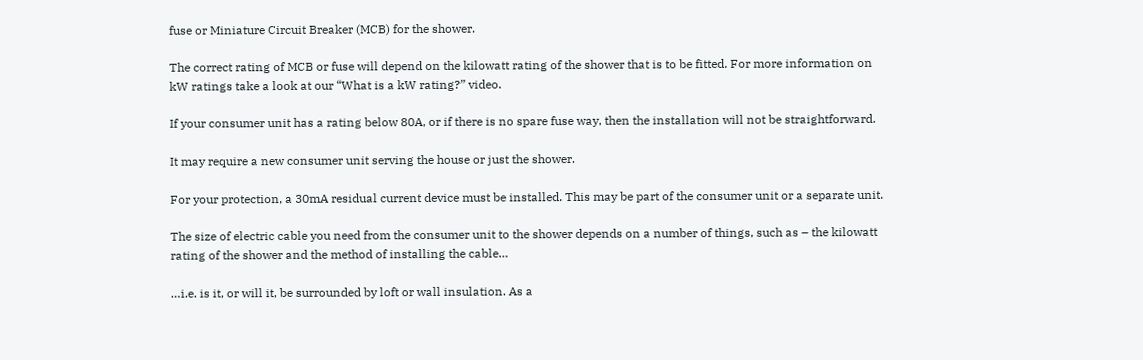fuse or Miniature Circuit Breaker (MCB) for the shower.

The correct rating of MCB or fuse will depend on the kilowatt rating of the shower that is to be fitted. For more information on kW ratings take a look at our “What is a kW rating?” video.

If your consumer unit has a rating below 80A, or if there is no spare fuse way, then the installation will not be straightforward.

It may require a new consumer unit serving the house or just the shower.

For your protection, a 30mA residual current device must be installed. This may be part of the consumer unit or a separate unit.

The size of electric cable you need from the consumer unit to the shower depends on a number of things, such as – the kilowatt rating of the shower and the method of installing the cable…

…i.e. is it, or will it, be surrounded by loft or wall insulation. As a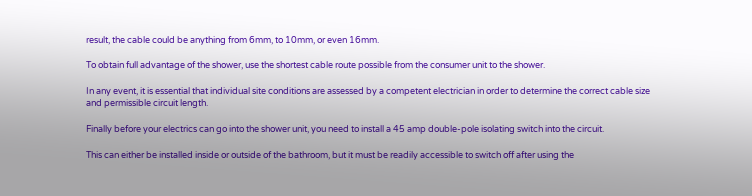result, the cable could be anything from 6mm, to 10mm, or even 16mm.

To obtain full advantage of the shower, use the shortest cable route possible from the consumer unit to the shower.

In any event, it is essential that individual site conditions are assessed by a competent electrician in order to determine the correct cable size and permissible circuit length.

Finally before your electrics can go into the shower unit, you need to install a 45 amp double-pole isolating switch into the circuit.

This can either be installed inside or outside of the bathroom, but it must be readily accessible to switch off after using the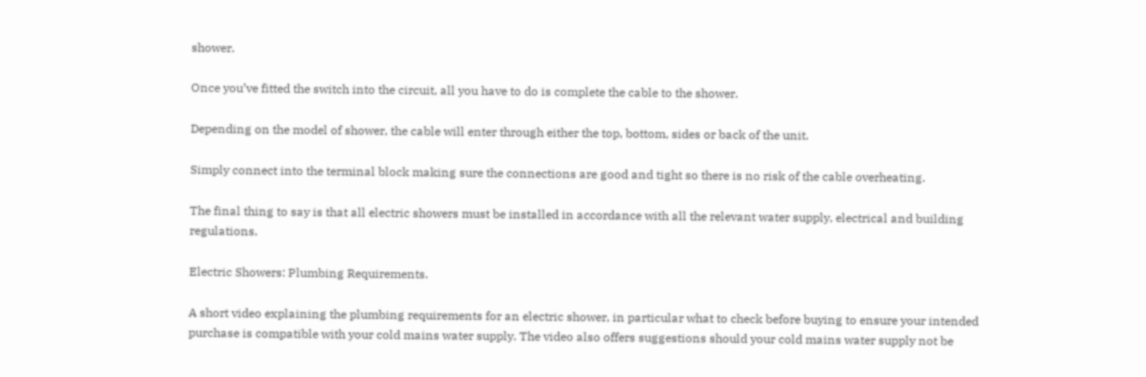shower.

Once you’ve fitted the switch into the circuit, all you have to do is complete the cable to the shower.

Depending on the model of shower, the cable will enter through either the top, bottom, sides or back of the unit.

Simply connect into the terminal block making sure the connections are good and tight so there is no risk of the cable overheating.

The final thing to say is that all electric showers must be installed in accordance with all the relevant water supply, electrical and building regulations.

Electric Showers: Plumbing Requirements.

A short video explaining the plumbing requirements for an electric shower, in particular what to check before buying to ensure your intended purchase is compatible with your cold mains water supply. The video also offers suggestions should your cold mains water supply not be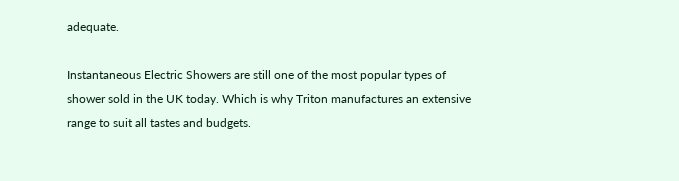adequate.

Instantaneous Electric Showers are still one of the most popular types of shower sold in the UK today. Which is why Triton manufactures an extensive range to suit all tastes and budgets.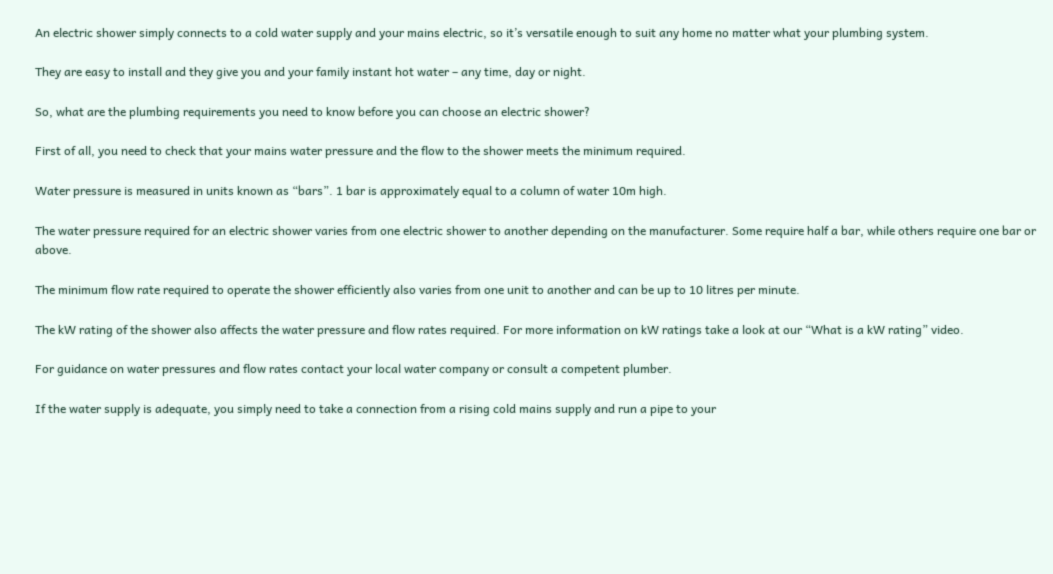An electric shower simply connects to a cold water supply and your mains electric, so it’s versatile enough to suit any home no matter what your plumbing system.

They are easy to install and they give you and your family instant hot water – any time, day or night.

So, what are the plumbing requirements you need to know before you can choose an electric shower?

First of all, you need to check that your mains water pressure and the flow to the shower meets the minimum required.

Water pressure is measured in units known as “bars”. 1 bar is approximately equal to a column of water 10m high.

The water pressure required for an electric shower varies from one electric shower to another depending on the manufacturer. Some require half a bar, while others require one bar or above.

The minimum flow rate required to operate the shower efficiently also varies from one unit to another and can be up to 10 litres per minute.

The kW rating of the shower also affects the water pressure and flow rates required. For more information on kW ratings take a look at our “What is a kW rating” video.

For guidance on water pressures and flow rates contact your local water company or consult a competent plumber.

If the water supply is adequate, you simply need to take a connection from a rising cold mains supply and run a pipe to your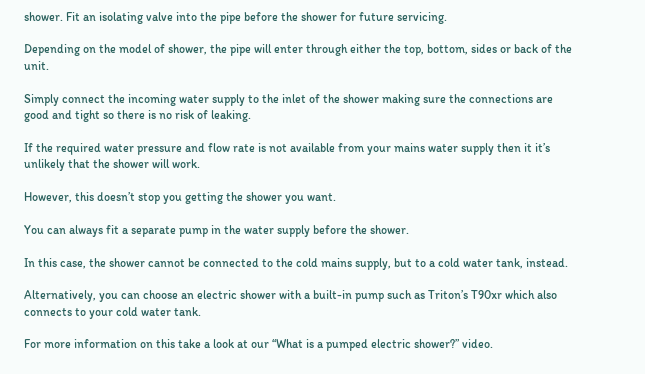shower. Fit an isolating valve into the pipe before the shower for future servicing.

Depending on the model of shower, the pipe will enter through either the top, bottom, sides or back of the unit.

Simply connect the incoming water supply to the inlet of the shower making sure the connections are good and tight so there is no risk of leaking.

If the required water pressure and flow rate is not available from your mains water supply then it it’s unlikely that the shower will work.

However, this doesn’t stop you getting the shower you want.

You can always fit a separate pump in the water supply before the shower.

In this case, the shower cannot be connected to the cold mains supply, but to a cold water tank, instead.

Alternatively, you can choose an electric shower with a built-in pump such as Triton’s T90xr which also connects to your cold water tank.

For more information on this take a look at our “What is a pumped electric shower?” video.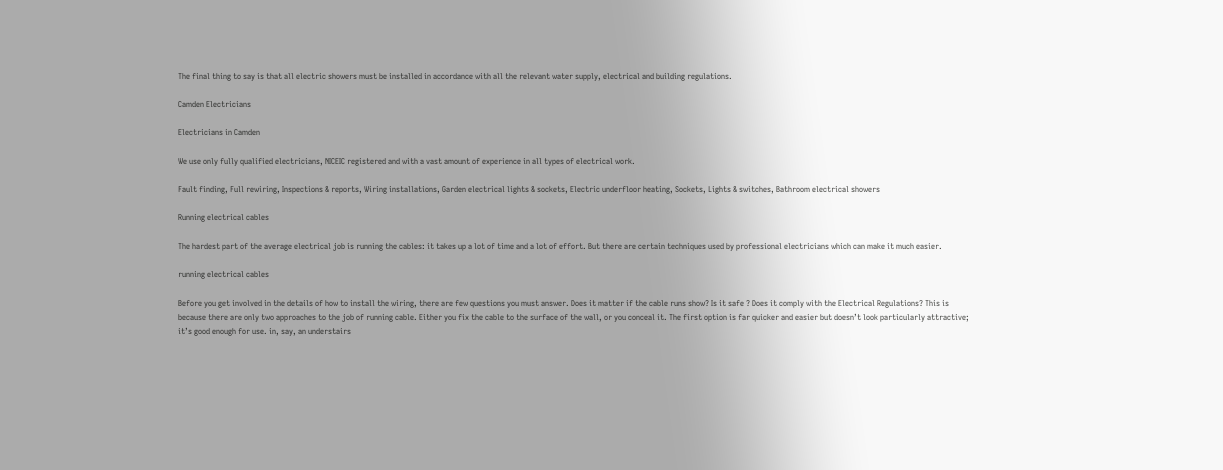The final thing to say is that all electric showers must be installed in accordance with all the relevant water supply, electrical and building regulations.

Camden Electricians

Electricians in Camden

We use only fully qualified electricians, NICEIC registered and with a vast amount of experience in all types of electrical work.

Fault finding, Full rewiring, Inspections & reports, Wiring installations, Garden electrical lights & sockets, Electric underfloor heating, Sockets, Lights & switches, Bathroom electrical showers

Running electrical cables

The hardest part of the average electrical job is running the cables: it takes up a lot of time and a lot of effort. But there are certain techniques used by professional electricians which can make it much easier.

running electrical cables

Before you get involved in the details of how to install the wiring, there are few questions you must answer. Does it matter if the cable runs show? Is it safe ? Does it comply with the Electrical Regulations? This is because there are only two approaches to the job of running cable. Either you fix the cable to the surface of the wall, or you conceal it. The first option is far quicker and easier but doesn’t look particularly attractive; it’s good enough for use. in, say, an understairs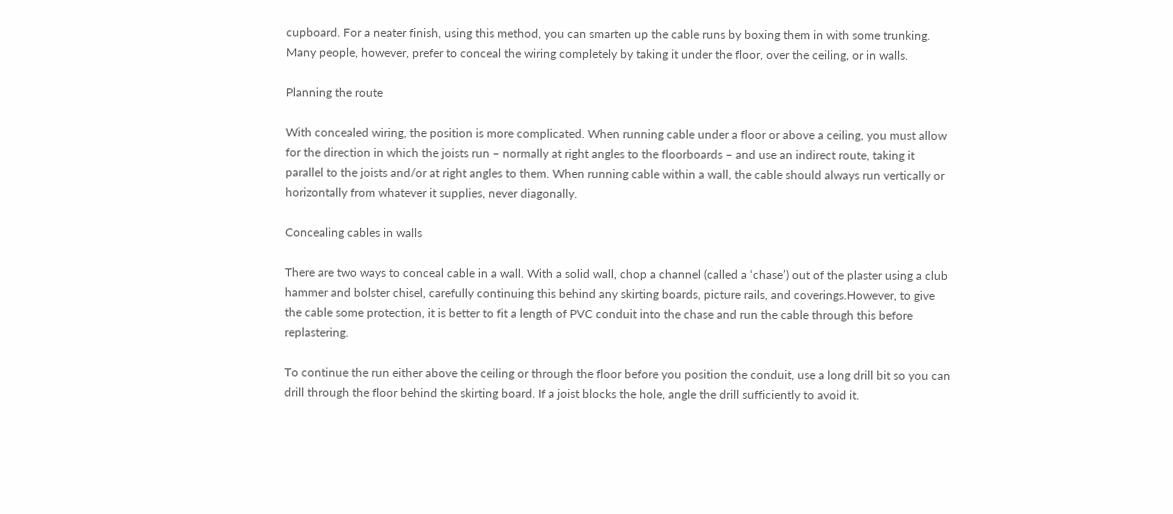cupboard. For a neater finish, using this method, you can smarten up the cable runs by boxing them in with some trunking. Many people, however, prefer to conceal the wiring completely by taking it under the floor, over the ceiling, or in walls.

Planning the route

With concealed wiring, the position is more complicated. When running cable under a floor or above a ceiling, you must allow for the direction in which the joists run – normally at right angles to the floorboards – and use an indirect route, taking it parallel to the joists and/or at right angles to them. When running cable within a wall, the cable should always run vertically or horizontally from whatever it supplies, never diagonally.

Concealing cables in walls

There are two ways to conceal cable in a wall. With a solid wall, chop a channel (called a ‘chase’) out of the plaster using a club hammer and bolster chisel, carefully continuing this behind any skirting boards, picture rails, and coverings.However, to give the cable some protection, it is better to fit a length of PVC conduit into the chase and run the cable through this before replastering.

To continue the run either above the ceiling or through the floor before you position the conduit, use a long drill bit so you can drill through the floor behind the skirting board. If a joist blocks the hole, angle the drill sufficiently to avoid it.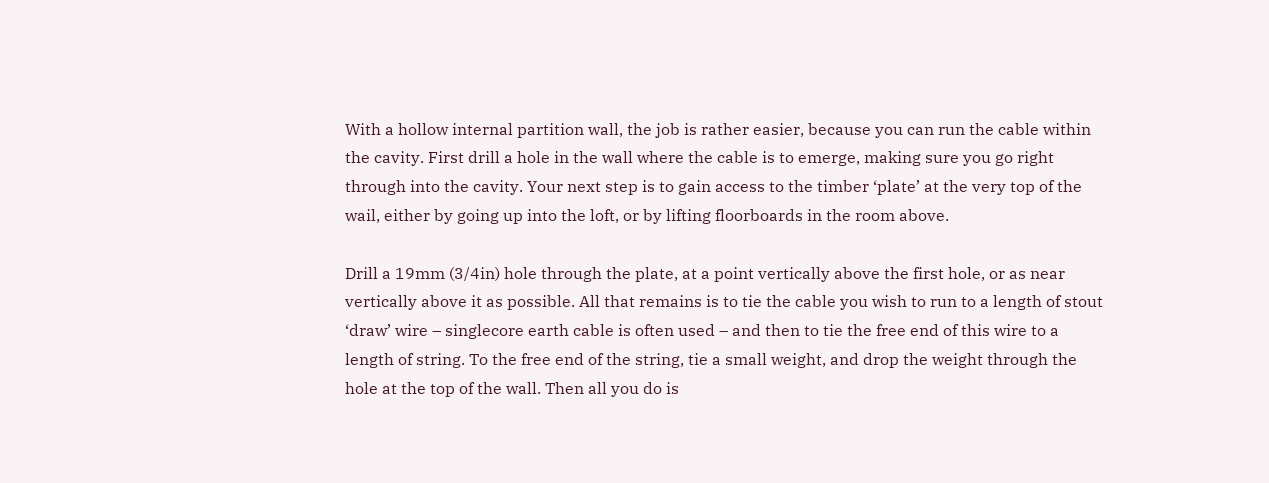With a hollow internal partition wall, the job is rather easier, because you can run the cable within the cavity. First drill a hole in the wall where the cable is to emerge, making sure you go right through into the cavity. Your next step is to gain access to the timber ‘plate’ at the very top of the wail, either by going up into the loft, or by lifting floorboards in the room above.

Drill a 19mm (3/4in) hole through the plate, at a point vertically above the first hole, or as near vertically above it as possible. All that remains is to tie the cable you wish to run to a length of stout ‘draw’ wire – singlecore earth cable is often used – and then to tie the free end of this wire to a length of string. To the free end of the string, tie a small weight, and drop the weight through the hole at the top of the wall. Then all you do is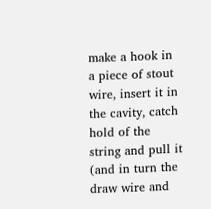make a hook in a piece of stout wire, insert it in the cavity, catch hold of the string and pull it (and in turn the draw wire and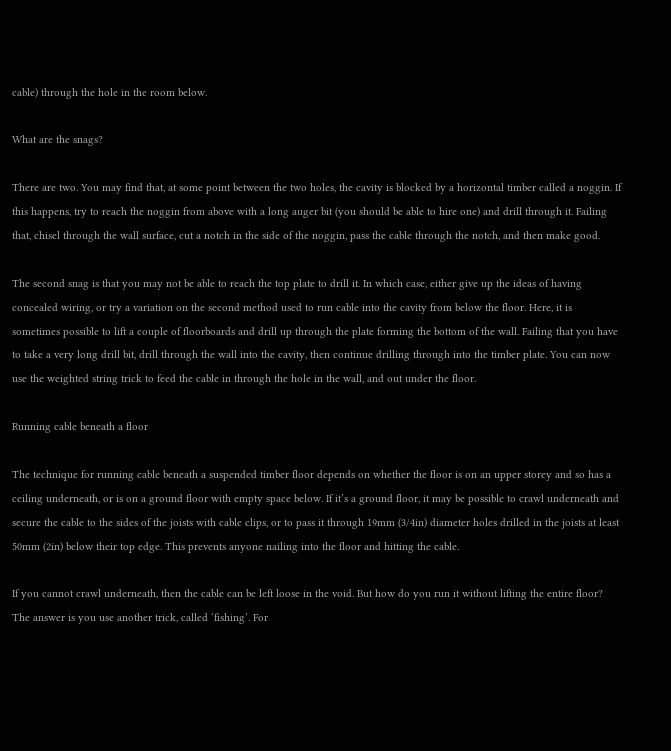cable) through the hole in the room below.

What are the snags?

There are two. You may find that, at some point between the two holes, the cavity is blocked by a horizontal timber called a noggin. If this happens, try to reach the noggin from above with a long auger bit (you should be able to hire one) and drill through it. Failing that, chisel through the wall surface, cut a notch in the side of the noggin, pass the cable through the notch, and then make good.

The second snag is that you may not be able to reach the top plate to drill it. In which case, either give up the ideas of having concealed wiring, or try a variation on the second method used to run cable into the cavity from below the floor. Here, it is sometimes possible to lift a couple of floorboards and drill up through the plate forming the bottom of the wall. Failing that you have to take a very long drill bit, drill through the wall into the cavity, then continue drilling through into the timber plate. You can now use the weighted string trick to feed the cable in through the hole in the wall, and out under the floor.

Running cable beneath a floor

The technique for running cable beneath a suspended timber floor depends on whether the floor is on an upper storey and so has a ceiling underneath, or is on a ground floor with empty space below. If it’s a ground floor, it may be possible to crawl underneath and secure the cable to the sides of the joists with cable clips, or to pass it through 19mm (3/4in) diameter holes drilled in the joists at least 50mm (2in) below their top edge. This prevents anyone nailing into the floor and hitting the cable.

If you cannot crawl underneath, then the cable can be left loose in the void. But how do you run it without lifting the entire floor? The answer is you use another trick, called ‘fishing’. For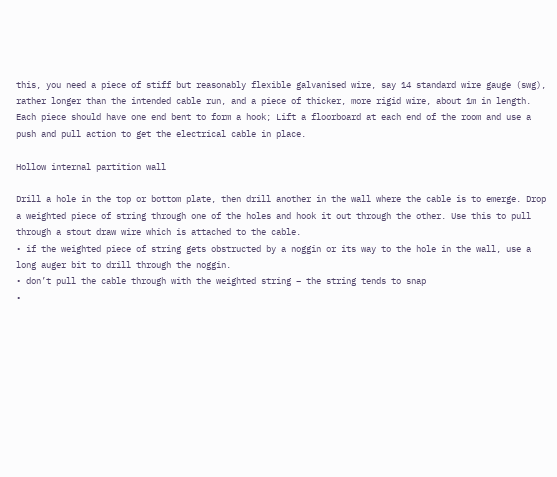this, you need a piece of stiff but reasonably flexible galvanised wire, say 14 standard wire gauge (swg), rather longer than the intended cable run, and a piece of thicker, more rigid wire, about 1m in length. Each piece should have one end bent to form a hook; Lift a floorboard at each end of the room and use a push and pull action to get the electrical cable in place.

Hollow internal partition wall

Drill a hole in the top or bottom plate, then drill another in the wall where the cable is to emerge. Drop a weighted piece of string through one of the holes and hook it out through the other. Use this to pull through a stout draw wire which is attached to the cable.
• if the weighted piece of string gets obstructed by a noggin or its way to the hole in the wall, use a long auger bit to drill through the noggin.
• don’t pull the cable through with the weighted string – the string tends to snap
•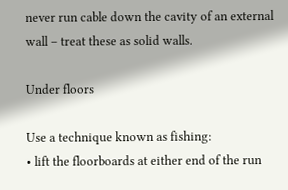never run cable down the cavity of an external wall – treat these as solid walls.

Under floors

Use a technique known as fishing:
• lift the floorboards at either end of the run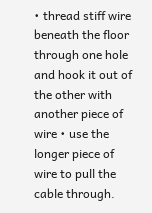• thread stiff wire beneath the floor through one hole and hook it out of the other with another piece of wire • use the longer piece of wire to pull the cable through.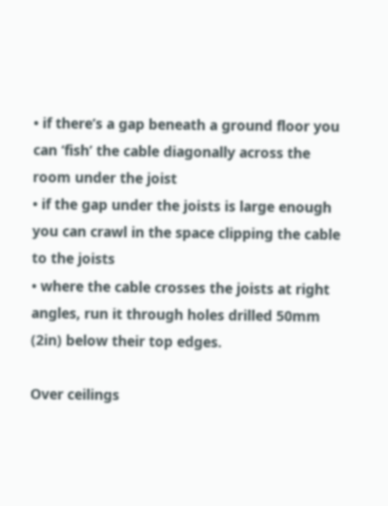• if there’s a gap beneath a ground floor you can ‘fish’ the cable diagonally across the room under the joist
• if the gap under the joists is large enough you can crawl in the space clipping the cable to the joists
• where the cable crosses the joists at right angles, run it through holes drilled 50mm (2in) below their top edges.

Over ceilings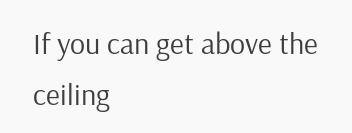If you can get above the ceiling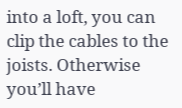into a loft, you can clip the cables to the joists. Otherwise you’ll have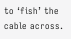to ‘fish’ the cable across.